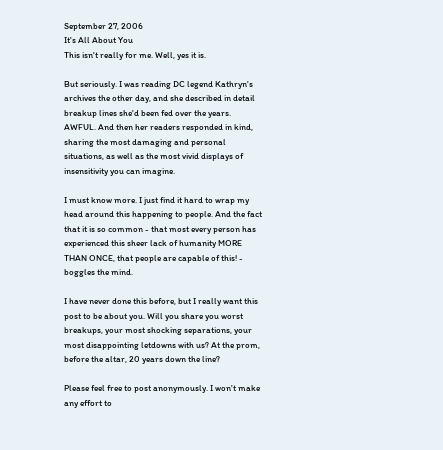September 27, 2006
It's All About You
This isn't really for me. Well, yes it is.

But seriously. I was reading DC legend Kathryn's archives the other day, and she described in detail
breakup lines she'd been fed over the years. AWFUL. And then her readers responded in kind, sharing the most damaging and personal situations, as well as the most vivid displays of insensitivity you can imagine.

I must know more. I just find it hard to wrap my head around this happening to people. And the fact that it is so common - that most every person has experienced this sheer lack of humanity MORE THAN ONCE, that people are capable of this! - boggles the mind.

I have never done this before, but I really want this post to be about you. Will you share you worst breakups, your most shocking separations, your most disappointing letdowns with us? At the prom, before the altar, 20 years down the line?

Please feel free to post anonymously. I won't make any effort to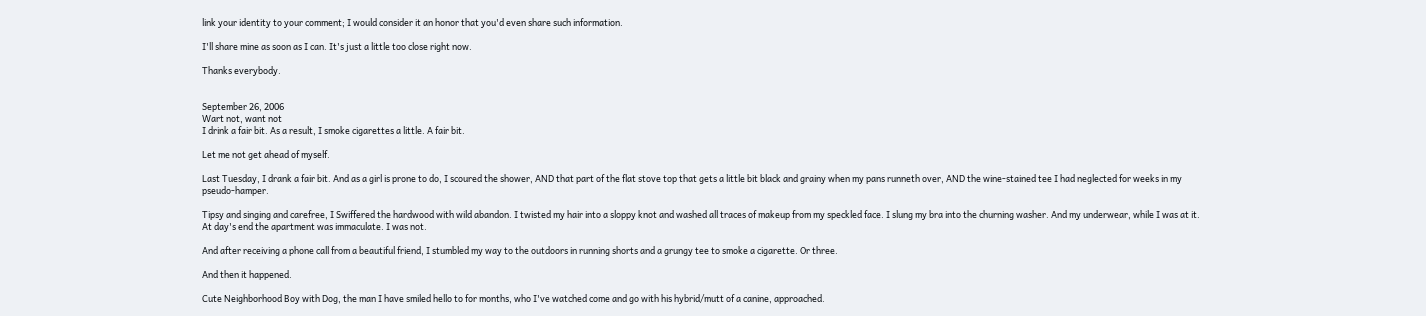link your identity to your comment; I would consider it an honor that you'd even share such information.

I'll share mine as soon as I can. It's just a little too close right now.

Thanks everybody.


September 26, 2006
Wart not, want not
I drink a fair bit. As a result, I smoke cigarettes a little. A fair bit.

Let me not get ahead of myself.

Last Tuesday, I drank a fair bit. And as a girl is prone to do, I scoured the shower, AND that part of the flat stove top that gets a little bit black and grainy when my pans runneth over, AND the wine-stained tee I had neglected for weeks in my pseudo-hamper.

Tipsy and singing and carefree, I Swiffered the hardwood with wild abandon. I twisted my hair into a sloppy knot and washed all traces of makeup from my speckled face. I slung my bra into the churning washer. And my underwear, while I was at it. At day's end the apartment was immaculate. I was not.

And after receiving a phone call from a beautiful friend, I stumbled my way to the outdoors in running shorts and a grungy tee to smoke a cigarette. Or three.

And then it happened.

Cute Neighborhood Boy with Dog, the man I have smiled hello to for months, who I've watched come and go with his hybrid/mutt of a canine, approached.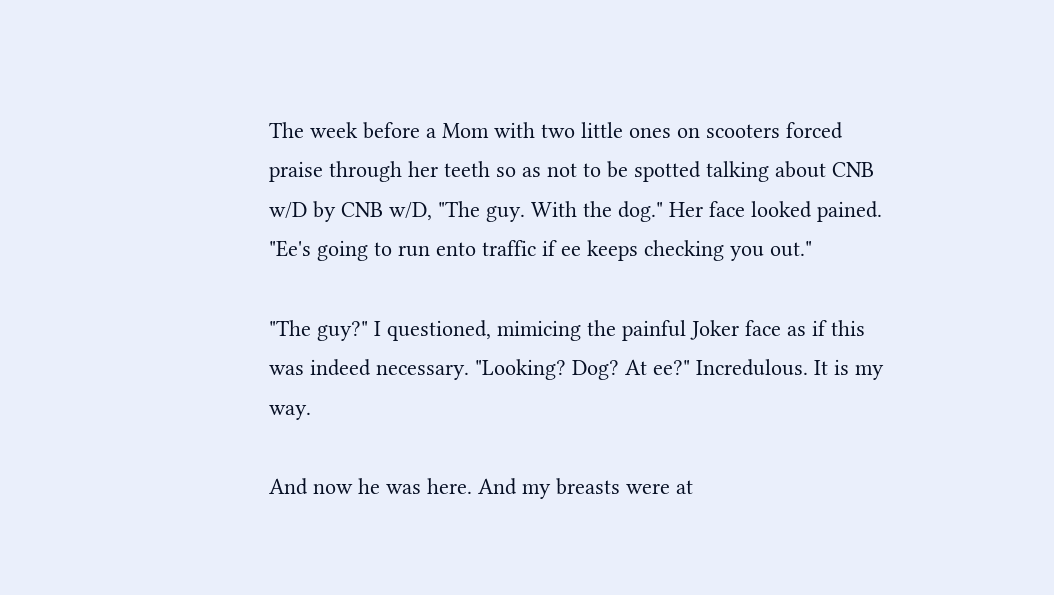The week before a Mom with two little ones on scooters forced praise through her teeth so as not to be spotted talking about CNB w/D by CNB w/D, "The guy. With the dog." Her face looked pained. "Ee's going to run ento traffic if ee keeps checking you out."

"The guy?" I questioned, mimicing the painful Joker face as if this was indeed necessary. "Looking? Dog? At ee?" Incredulous. It is my way.

And now he was here. And my breasts were at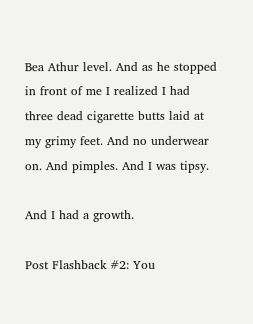Bea Athur level. And as he stopped in front of me I realized I had three dead cigarette butts laid at my grimy feet. And no underwear on. And pimples. And I was tipsy.

And I had a growth.

Post Flashback #2: You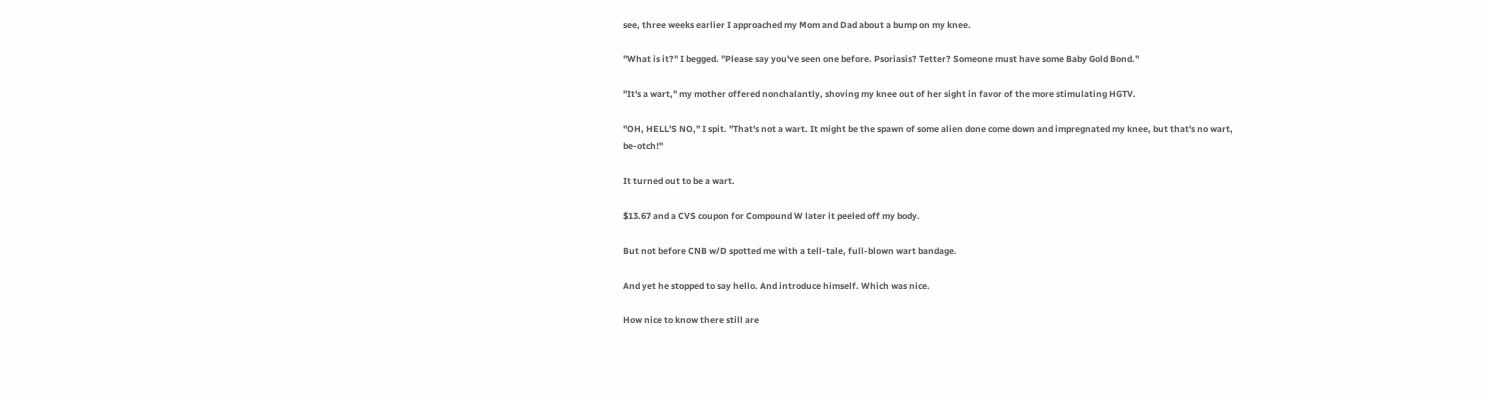see, three weeks earlier I approached my Mom and Dad about a bump on my knee.

"What is it?" I begged. "Please say you've seen one before. Psoriasis? Tetter? Someone must have some Baby Gold Bond."

"It's a wart," my mother offered nonchalantly, shoving my knee out of her sight in favor of the more stimulating HGTV.

"OH, HELL'S NO," I spit. "That's not a wart. It might be the spawn of some alien done come down and impregnated my knee, but that's no wart, be-otch!"

It turned out to be a wart.

$13.67 and a CVS coupon for Compound W later it peeled off my body.

But not before CNB w/D spotted me with a tell-tale, full-blown wart bandage.

And yet he stopped to say hello. And introduce himself. Which was nice.

How nice to know there still are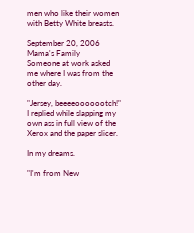men who like their women with Betty White breasts.

September 20, 2006
Mama's Family
Someone at work asked me where I was from the other day.

"Jersey, beeeeooooootch!" I replied while slapping my own ass in full view of the Xerox and the paper slicer.

In my dreams.

"I'm from New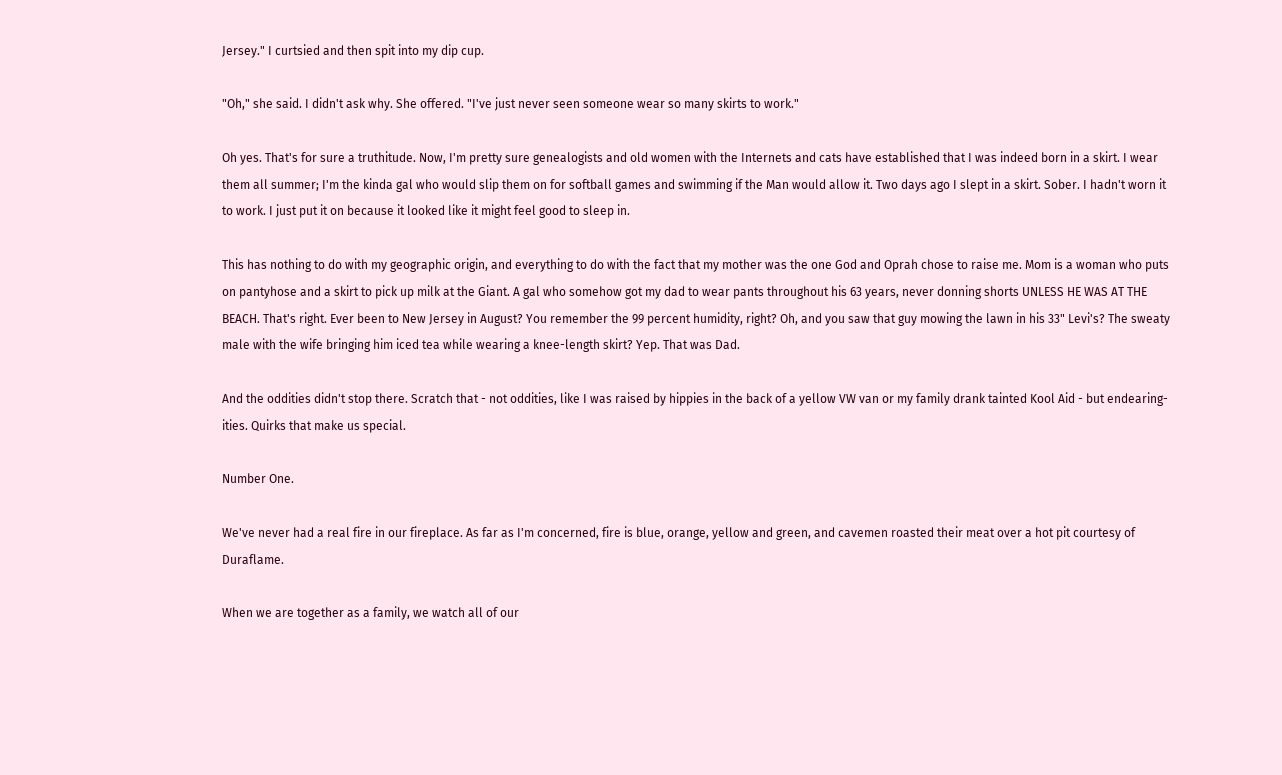Jersey." I curtsied and then spit into my dip cup.

"Oh," she said. I didn't ask why. She offered. "I've just never seen someone wear so many skirts to work."

Oh yes. That's for sure a truthitude. Now, I'm pretty sure genealogists and old women with the Internets and cats have established that I was indeed born in a skirt. I wear them all summer; I'm the kinda gal who would slip them on for softball games and swimming if the Man would allow it. Two days ago I slept in a skirt. Sober. I hadn't worn it to work. I just put it on because it looked like it might feel good to sleep in.

This has nothing to do with my geographic origin, and everything to do with the fact that my mother was the one God and Oprah chose to raise me. Mom is a woman who puts on pantyhose and a skirt to pick up milk at the Giant. A gal who somehow got my dad to wear pants throughout his 63 years, never donning shorts UNLESS HE WAS AT THE BEACH. That's right. Ever been to New Jersey in August? You remember the 99 percent humidity, right? Oh, and you saw that guy mowing the lawn in his 33" Levi's? The sweaty male with the wife bringing him iced tea while wearing a knee-length skirt? Yep. That was Dad.

And the oddities didn't stop there. Scratch that - not oddities, like I was raised by hippies in the back of a yellow VW van or my family drank tainted Kool Aid - but endearing-ities. Quirks that make us special.

Number One.

We've never had a real fire in our fireplace. As far as I'm concerned, fire is blue, orange, yellow and green, and cavemen roasted their meat over a hot pit courtesy of Duraflame.

When we are together as a family, we watch all of our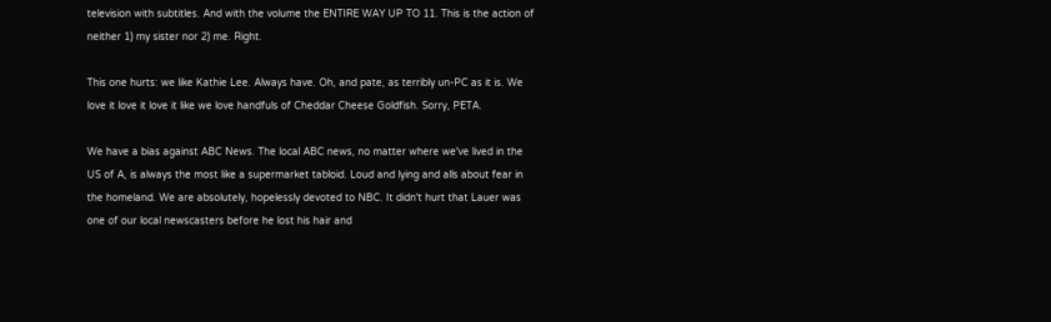television with subtitles. And with the volume the ENTIRE WAY UP TO 11. This is the action of neither 1) my sister nor 2) me. Right.

This one hurts: we like Kathie Lee. Always have. Oh, and pate, as terribly un-PC as it is. We love it love it love it like we love handfuls of Cheddar Cheese Goldfish. Sorry, PETA.

We have a bias against ABC News. The local ABC news, no matter where we've lived in the US of A, is always the most like a supermarket tabloid. Loud and lying and alls about fear in the homeland. We are absolutely, hopelessly devoted to NBC. It didn't hurt that Lauer was one of our local newscasters before he lost his hair and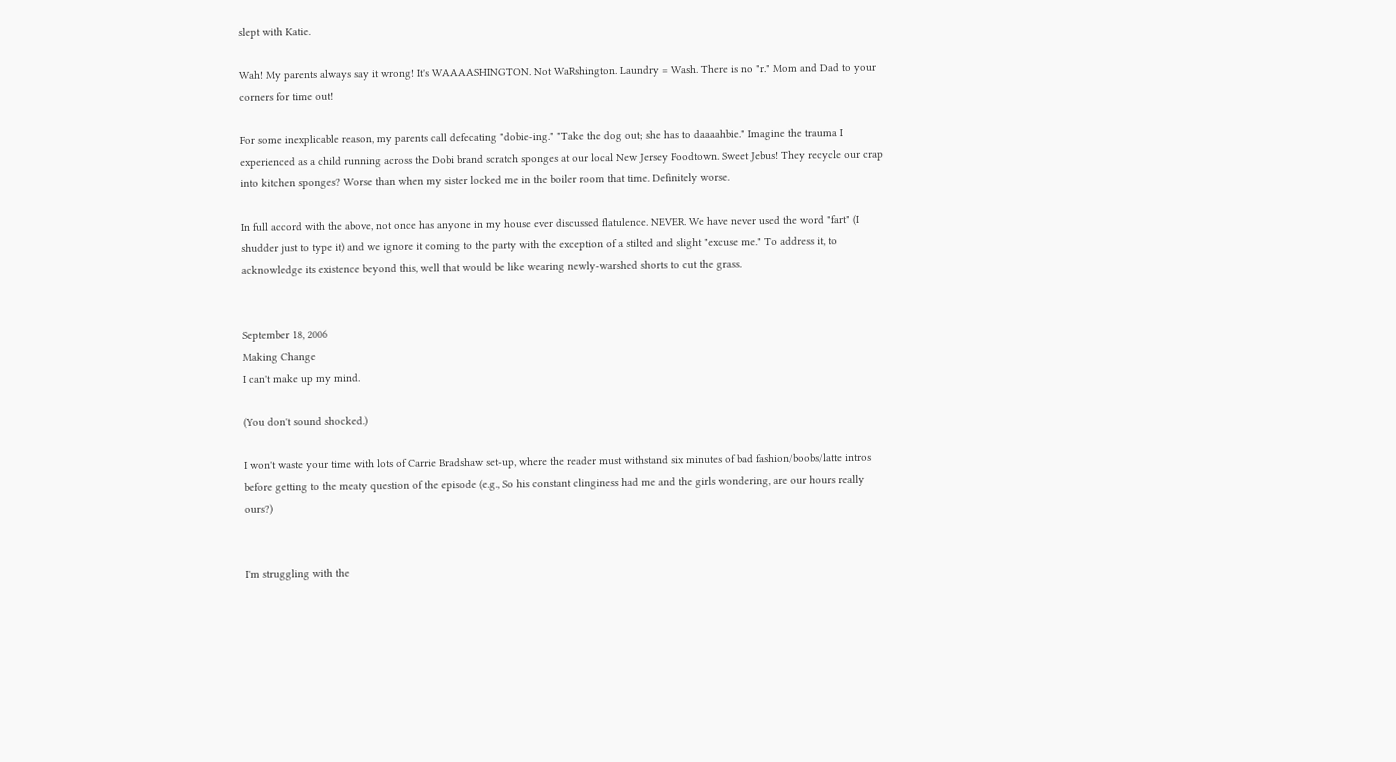slept with Katie.

Wah! My parents always say it wrong! It's WAAAASHINGTON. Not WaRshington. Laundry = Wash. There is no "r." Mom and Dad to your corners for time out!

For some inexplicable reason, my parents call defecating "dobie-ing." "Take the dog out; she has to daaaahbie." Imagine the trauma I experienced as a child running across the Dobi brand scratch sponges at our local New Jersey Foodtown. Sweet Jebus! They recycle our crap into kitchen sponges? Worse than when my sister locked me in the boiler room that time. Definitely worse.

In full accord with the above, not once has anyone in my house ever discussed flatulence. NEVER. We have never used the word "fart" (I shudder just to type it) and we ignore it coming to the party with the exception of a stilted and slight "excuse me." To address it, to acknowledge its existence beyond this, well that would be like wearing newly-warshed shorts to cut the grass.


September 18, 2006
Making Change
I can't make up my mind.

(You don't sound shocked.)

I won't waste your time with lots of Carrie Bradshaw set-up, where the reader must withstand six minutes of bad fashion/boobs/latte intros before getting to the meaty question of the episode (e.g., So his constant clinginess had me and the girls wondering, are our hours really ours?)


I'm struggling with the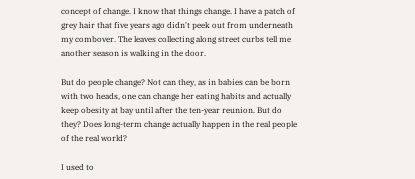concept of change. I know that things change. I have a patch of grey hair that five years ago didn't peek out from underneath my combover. The leaves collecting along street curbs tell me another season is walking in the door.

But do people change? Not can they, as in babies can be born with two heads, one can change her eating habits and actually keep obesity at bay until after the ten-year reunion. But do they? Does long-term change actually happen in the real people of the real world?

I used to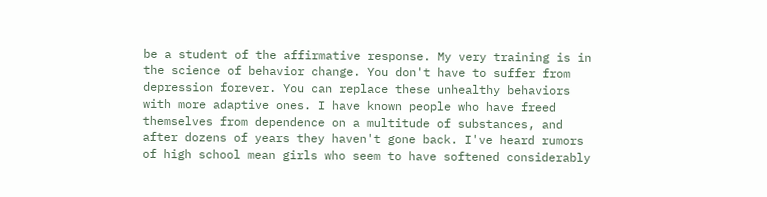be a student of the affirmative response. My very training is in the science of behavior change. You don't have to suffer from depression forever. You can replace these unhealthy behaviors with more adaptive ones. I have known people who have freed themselves from dependence on a multitude of substances, and after dozens of years they haven't gone back. I've heard rumors of high school mean girls who seem to have softened considerably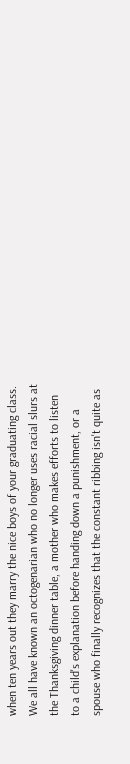when ten years out they marry the nice boys of your graduating class. We all have known an octogenarian who no longer uses racial slurs at the Thanksgiving dinner table, a mother who makes efforts to listen to a child's explanation before handing down a punishment, or a spouse who finally recognizes that the constant ribbing isn't quite as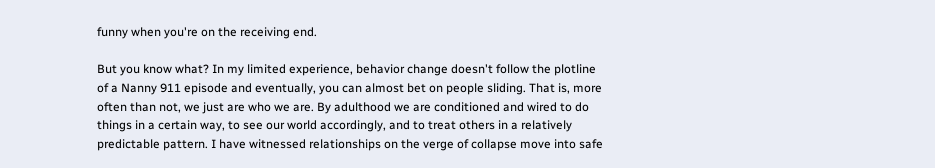funny when you're on the receiving end.

But you know what? In my limited experience, behavior change doesn't follow the plotline of a Nanny 911 episode and eventually, you can almost bet on people sliding. That is, more often than not, we just are who we are. By adulthood we are conditioned and wired to do things in a certain way, to see our world accordingly, and to treat others in a relatively predictable pattern. I have witnessed relationships on the verge of collapse move into safe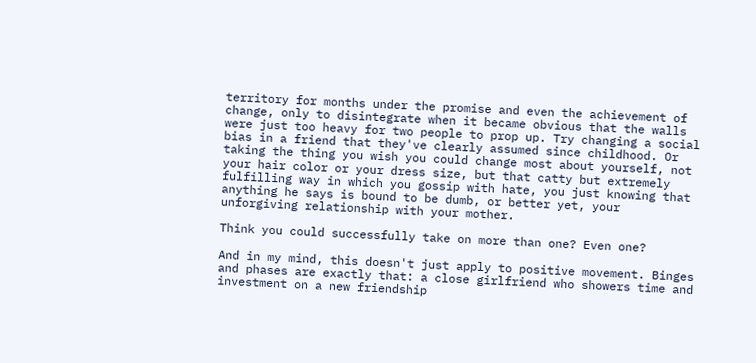territory for months under the promise and even the achievement of change, only to disintegrate when it became obvious that the walls were just too heavy for two people to prop up. Try changing a social bias in a friend that they've clearly assumed since childhood. Or taking the thing you wish you could change most about yourself, not your hair color or your dress size, but that catty but extremely fulfilling way in which you gossip with hate, you just knowing that anything he says is bound to be dumb, or better yet, your unforgiving relationship with your mother.

Think you could successfully take on more than one? Even one?

And in my mind, this doesn't just apply to positive movement. Binges and phases are exactly that: a close girlfriend who showers time and investment on a new friendship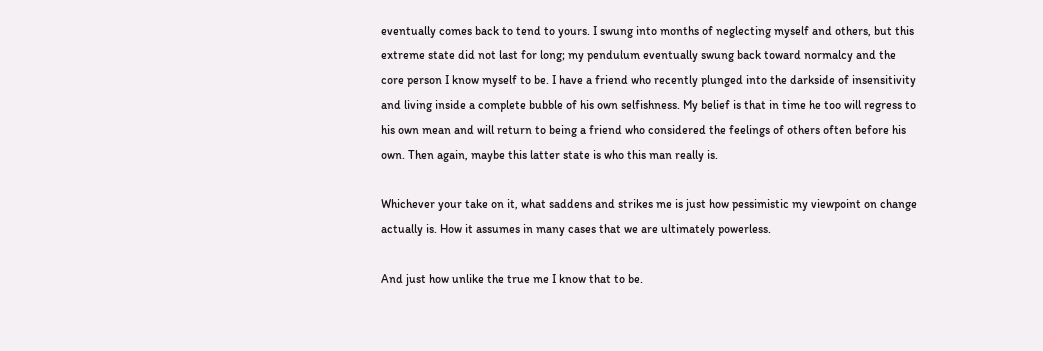eventually comes back to tend to yours. I swung into months of neglecting myself and others, but this extreme state did not last for long; my pendulum eventually swung back toward normalcy and the core person I know myself to be. I have a friend who recently plunged into the darkside of insensitivity and living inside a complete bubble of his own selfishness. My belief is that in time he too will regress to his own mean and will return to being a friend who considered the feelings of others often before his own. Then again, maybe this latter state is who this man really is.

Whichever your take on it, what saddens and strikes me is just how pessimistic my viewpoint on change actually is. How it assumes in many cases that we are ultimately powerless.

And just how unlike the true me I know that to be.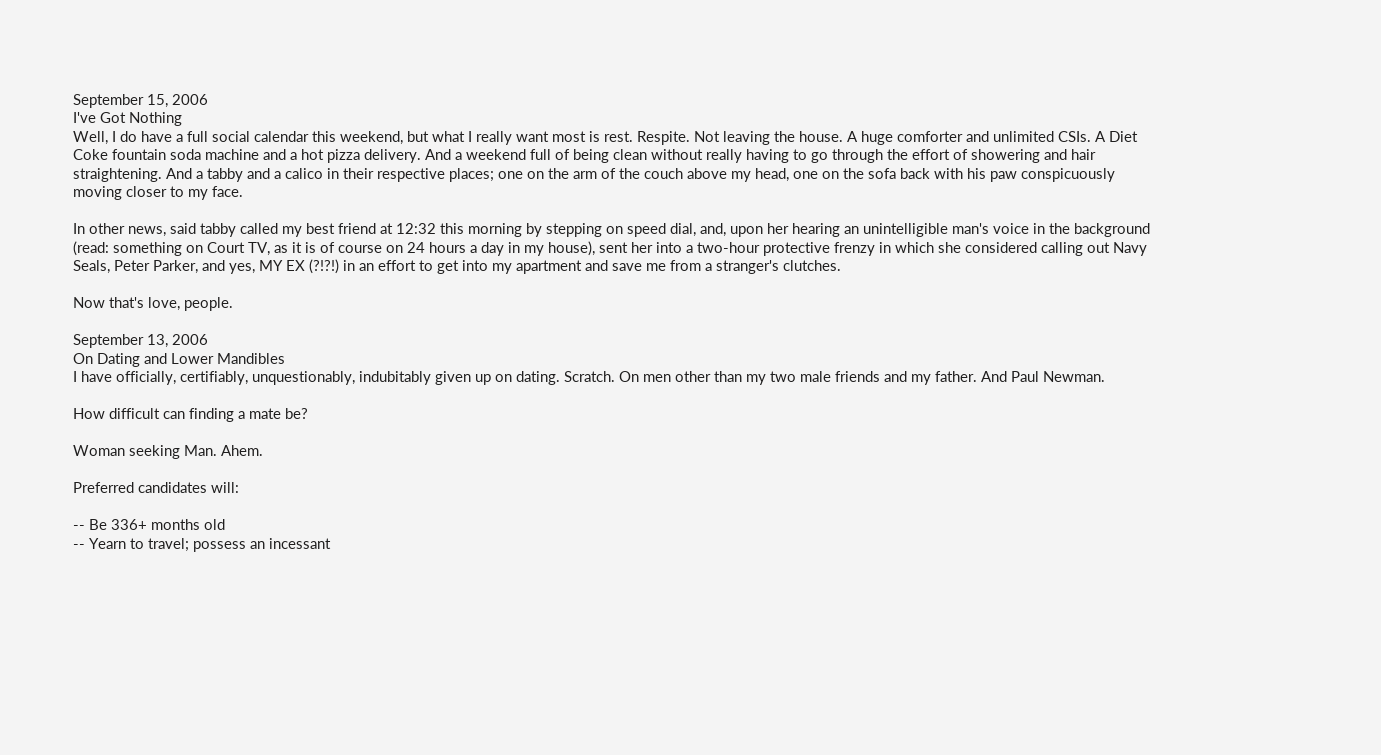September 15, 2006
I've Got Nothing
Well, I do have a full social calendar this weekend, but what I really want most is rest. Respite. Not leaving the house. A huge comforter and unlimited CSIs. A Diet Coke fountain soda machine and a hot pizza delivery. And a weekend full of being clean without really having to go through the effort of showering and hair straightening. And a tabby and a calico in their respective places; one on the arm of the couch above my head, one on the sofa back with his paw conspicuously moving closer to my face.

In other news, said tabby called my best friend at 12:32 this morning by stepping on speed dial, and, upon her hearing an unintelligible man's voice in the background (read: something on Court TV, as it is of course on 24 hours a day in my house), sent her into a two-hour protective frenzy in which she considered calling out Navy Seals, Peter Parker, and yes, MY EX (?!?!) in an effort to get into my apartment and save me from a stranger's clutches.

Now that's love, people.

September 13, 2006
On Dating and Lower Mandibles
I have officially, certifiably, unquestionably, indubitably given up on dating. Scratch. On men other than my two male friends and my father. And Paul Newman.

How difficult can finding a mate be?

Woman seeking Man. Ahem.

Preferred candidates will:

-- Be 336+ months old
-- Yearn to travel; possess an incessant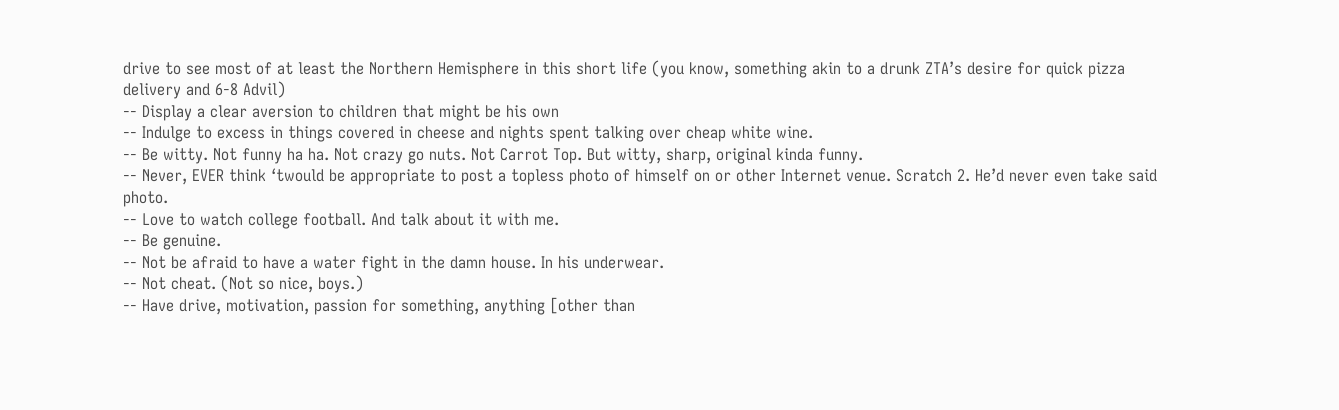drive to see most of at least the Northern Hemisphere in this short life (you know, something akin to a drunk ZTA’s desire for quick pizza delivery and 6-8 Advil)
-- Display a clear aversion to children that might be his own
-- Indulge to excess in things covered in cheese and nights spent talking over cheap white wine.
-- Be witty. Not funny ha ha. Not crazy go nuts. Not Carrot Top. But witty, sharp, original kinda funny.
-- Never, EVER think ‘twould be appropriate to post a topless photo of himself on or other Internet venue. Scratch 2. He’d never even take said photo.
-- Love to watch college football. And talk about it with me.
-- Be genuine.
-- Not be afraid to have a water fight in the damn house. In his underwear.
-- Not cheat. (Not so nice, boys.)
-- Have drive, motivation, passion for something, anything [other than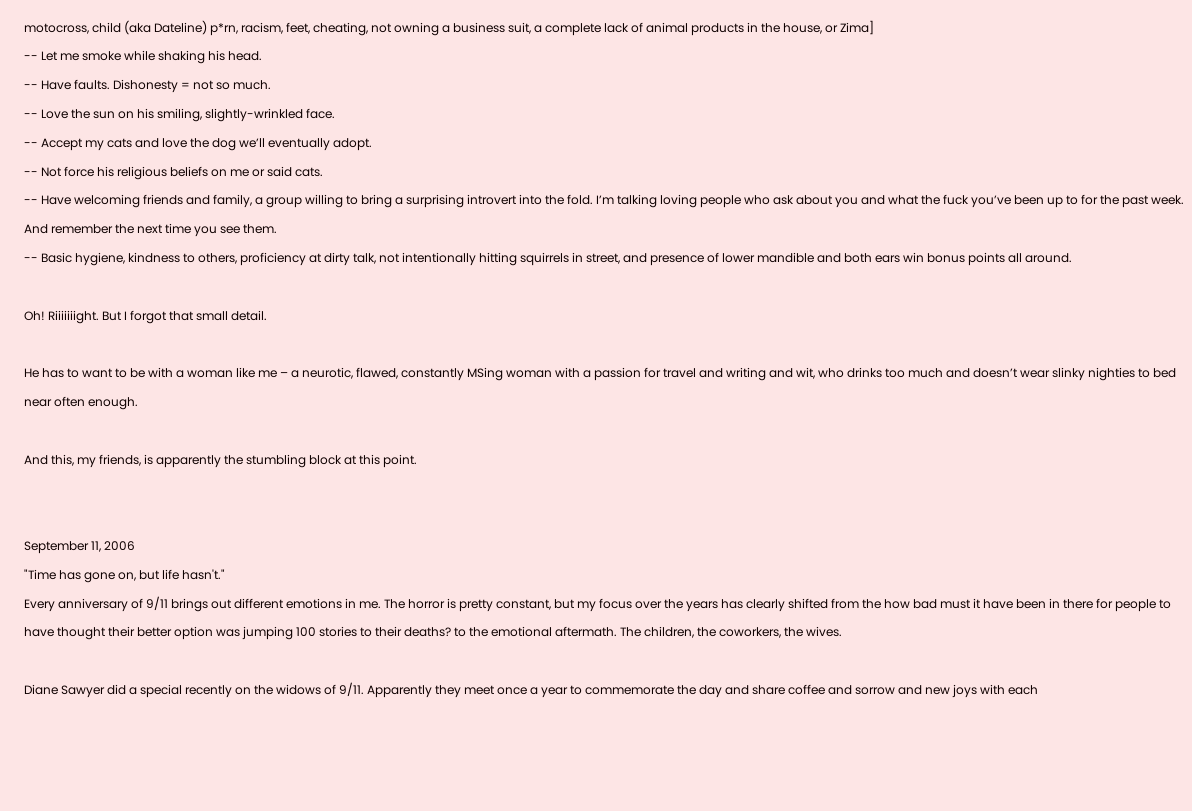motocross, child (aka Dateline) p*rn, racism, feet, cheating, not owning a business suit, a complete lack of animal products in the house, or Zima]
-- Let me smoke while shaking his head.
-- Have faults. Dishonesty = not so much.
-- Love the sun on his smiling, slightly-wrinkled face.
-- Accept my cats and love the dog we’ll eventually adopt.
-- Not force his religious beliefs on me or said cats.
-- Have welcoming friends and family, a group willing to bring a surprising introvert into the fold. I’m talking loving people who ask about you and what the fuck you’ve been up to for the past week. And remember the next time you see them.
-- Basic hygiene, kindness to others, proficiency at dirty talk, not intentionally hitting squirrels in street, and presence of lower mandible and both ears win bonus points all around.

Oh! Riiiiiiight. But I forgot that small detail.

He has to want to be with a woman like me – a neurotic, flawed, constantly MSing woman with a passion for travel and writing and wit, who drinks too much and doesn’t wear slinky nighties to bed near often enough.

And this, my friends, is apparently the stumbling block at this point.


September 11, 2006
"Time has gone on, but life hasn't."
Every anniversary of 9/11 brings out different emotions in me. The horror is pretty constant, but my focus over the years has clearly shifted from the how bad must it have been in there for people to have thought their better option was jumping 100 stories to their deaths? to the emotional aftermath. The children, the coworkers, the wives.

Diane Sawyer did a special recently on the widows of 9/11. Apparently they meet once a year to commemorate the day and share coffee and sorrow and new joys with each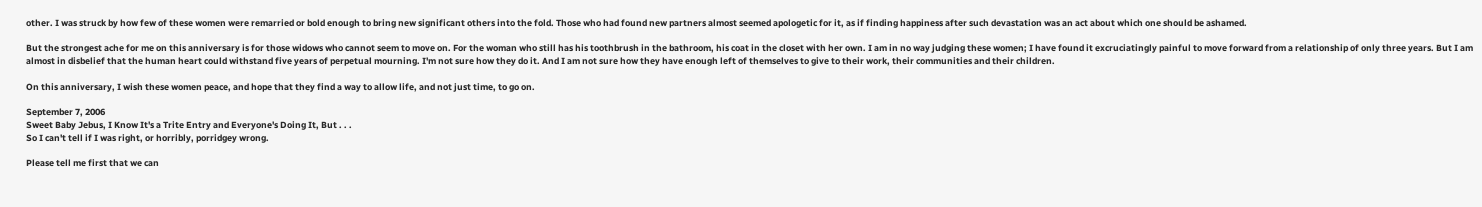other. I was struck by how few of these women were remarried or bold enough to bring new significant others into the fold. Those who had found new partners almost seemed apologetic for it, as if finding happiness after such devastation was an act about which one should be ashamed.

But the strongest ache for me on this anniversary is for those widows who cannot seem to move on. For the woman who still has his toothbrush in the bathroom, his coat in the closet with her own. I am in no way judging these women; I have found it excruciatingly painful to move forward from a relationship of only three years. But I am almost in disbelief that the human heart could withstand five years of perpetual mourning. I'm not sure how they do it. And I am not sure how they have enough left of themselves to give to their work, their communities and their children.

On this anniversary, I wish these women peace, and hope that they find a way to allow life, and not just time, to go on.

September 7, 2006
Sweet Baby Jebus, I Know It's a Trite Entry and Everyone's Doing It, But . . .
So I can't tell if I was right, or horribly, porridgey wrong.

Please tell me first that we can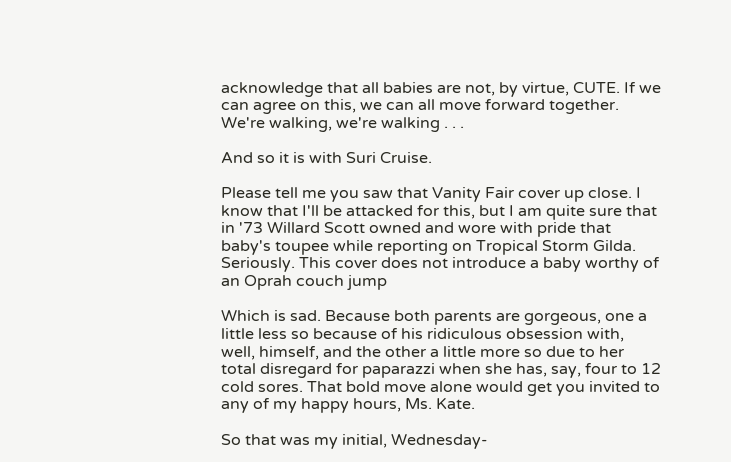acknowledge that all babies are not, by virtue, CUTE. If we can agree on this, we can all move forward together. We're walking, we're walking . . .

And so it is with Suri Cruise.

Please tell me you saw that Vanity Fair cover up close. I know that I'll be attacked for this, but I am quite sure that in '73 Willard Scott owned and wore with pride that baby's toupee while reporting on Tropical Storm Gilda. Seriously. This cover does not introduce a baby worthy of an Oprah couch jump

Which is sad. Because both parents are gorgeous, one a little less so because of his ridiculous obsession with, well, himself, and the other a little more so due to her total disregard for paparazzi when she has, say, four to 12 cold sores. That bold move alone would get you invited to any of my happy hours, Ms. Kate.

So that was my initial, Wednesday-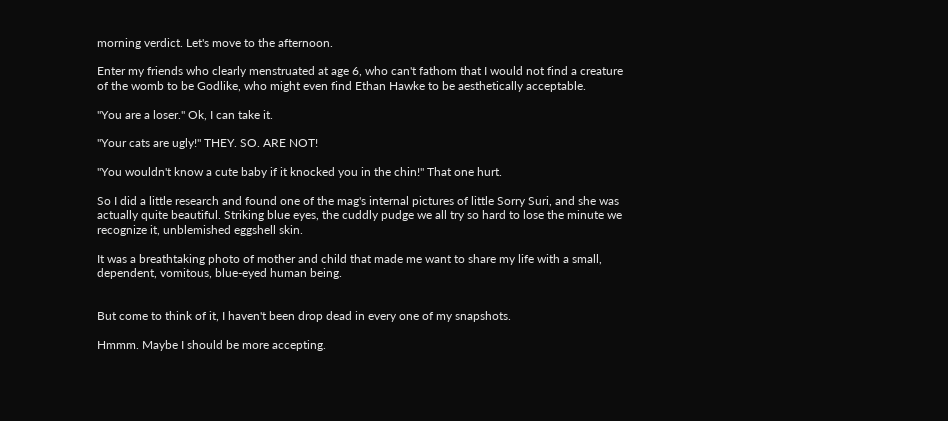morning verdict. Let's move to the afternoon.

Enter my friends who clearly menstruated at age 6, who can't fathom that I would not find a creature of the womb to be Godlike, who might even find Ethan Hawke to be aesthetically acceptable.

"You are a loser." Ok, I can take it.

"Your cats are ugly!" THEY. SO. ARE NOT!

"You wouldn't know a cute baby if it knocked you in the chin!" That one hurt.

So I did a little research and found one of the mag's internal pictures of little Sorry Suri, and she was actually quite beautiful. Striking blue eyes, the cuddly pudge we all try so hard to lose the minute we recognize it, unblemished eggshell skin.

It was a breathtaking photo of mother and child that made me want to share my life with a small, dependent, vomitous, blue-eyed human being.


But come to think of it, I haven't been drop dead in every one of my snapshots.

Hmmm. Maybe I should be more accepting.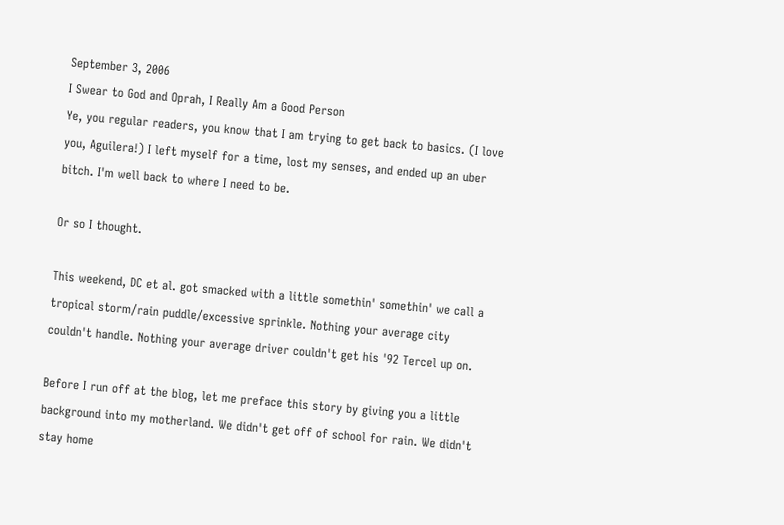September 3, 2006
I Swear to God and Oprah, I Really Am a Good Person
Ye, you regular readers, you know that I am trying to get back to basics. (I love you, Aguilera!) I left myself for a time, lost my senses, and ended up an uber bitch. I'm well back to where I need to be.

Or so I thought.

This weekend, DC et al. got smacked with a little somethin' somethin' we call a tropical storm/rain puddle/excessive sprinkle. Nothing your average city couldn't handle. Nothing your average driver couldn't get his '92 Tercel up on.

Before I run off at the blog, let me preface this story by giving you a little background into my motherland. We didn't get off of school for rain. We didn't stay home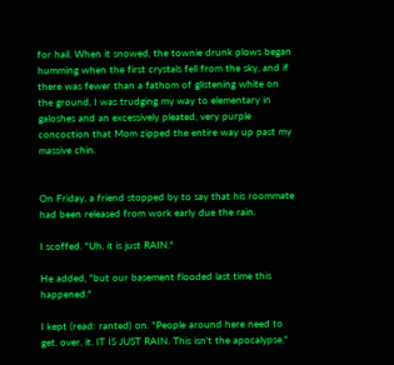for hail. When it snowed, the townie drunk plows began humming when the first crystals fell from the sky, and if there was fewer than a fathom of glistening white on the ground, I was trudging my way to elementary in galoshes and an excessively pleated, very purple concoction that Mom zipped the entire way up past my massive chin.


On Friday, a friend stopped by to say that his roommate had been released from work early due the rain.

I scoffed. "Uh, it is just RAIN."

He added, "but our basement flooded last time this happened."

I kept (read: ranted) on. "People around here need to get. over. it. IT IS JUST RAIN. This isn't the apocalypse."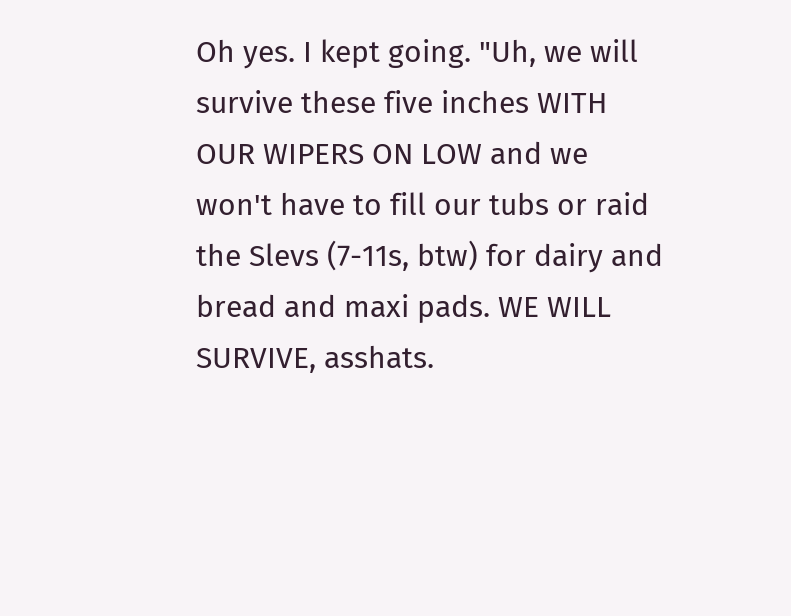Oh yes. I kept going. "Uh, we will survive these five inches WITH OUR WIPERS ON LOW and we won't have to fill our tubs or raid the Slevs (7-11s, btw) for dairy and bread and maxi pads. WE WILL SURVIVE, asshats.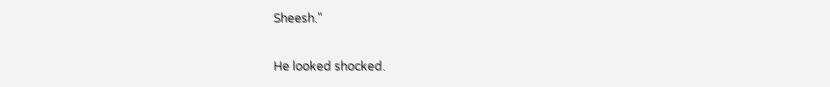Sheesh."

He looked shocked.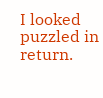I looked puzzled in return.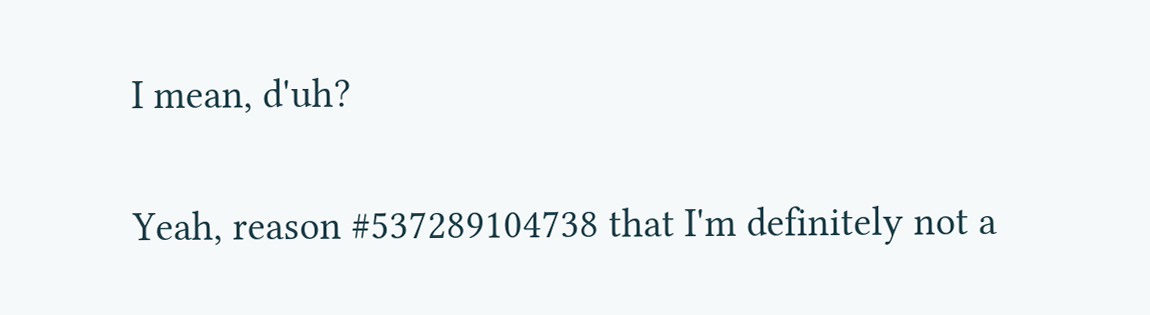I mean, d'uh?


Yeah, reason #537289104738 that I'm definitely not a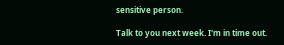sensitive person.

Talk to you next week. I'm in time out.